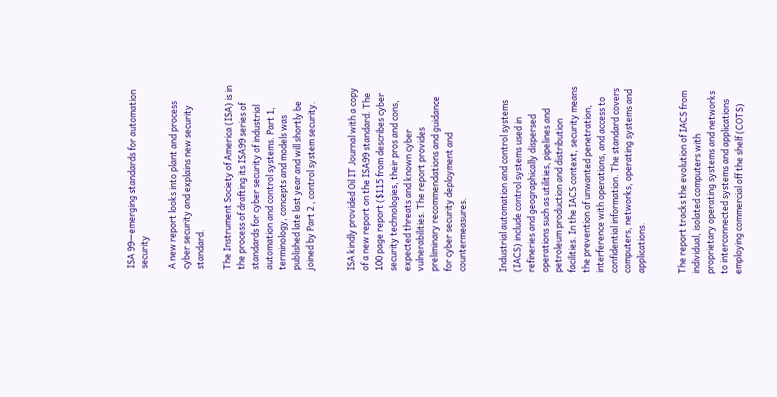ISA 99—emerging standards for automation security

A new report looks into plant and process cyber security and explains new security standard.

The Instrument Society of America (ISA) is in the process of drafting its ISA99 series of standards for cyber security of industrial automation and control systems. Part 1, terminology, concepts and models was published late last year and will shortly be joined by Part 2 , control system security.


ISA kindly provided Oil IT Journal with a copy of a new report on the ISA99 standard. The 100 page report ($115 from describes cyber security technologies, their pros and cons, expected threats and known cyber vulnerabilities. The report provides preliminary recommendations and guidance for cyber security deployment and countermeasures.


Industrial automation and control systems (IACS) include control systems used in refineries and geographically dispersed operations such as utilities, pipelines and petroleum production and distribution facilities. In the IACS context, security means the prevention of unwanted penetration, interference with operations, and access to confidential information. The standard covers computers, networks, operating systems and applications.


The report tracks the evolution of IACS from individual, isolated computers with proprietary operating systems and networks to interconnected systems and applications employing commercial off the shelf (COTS)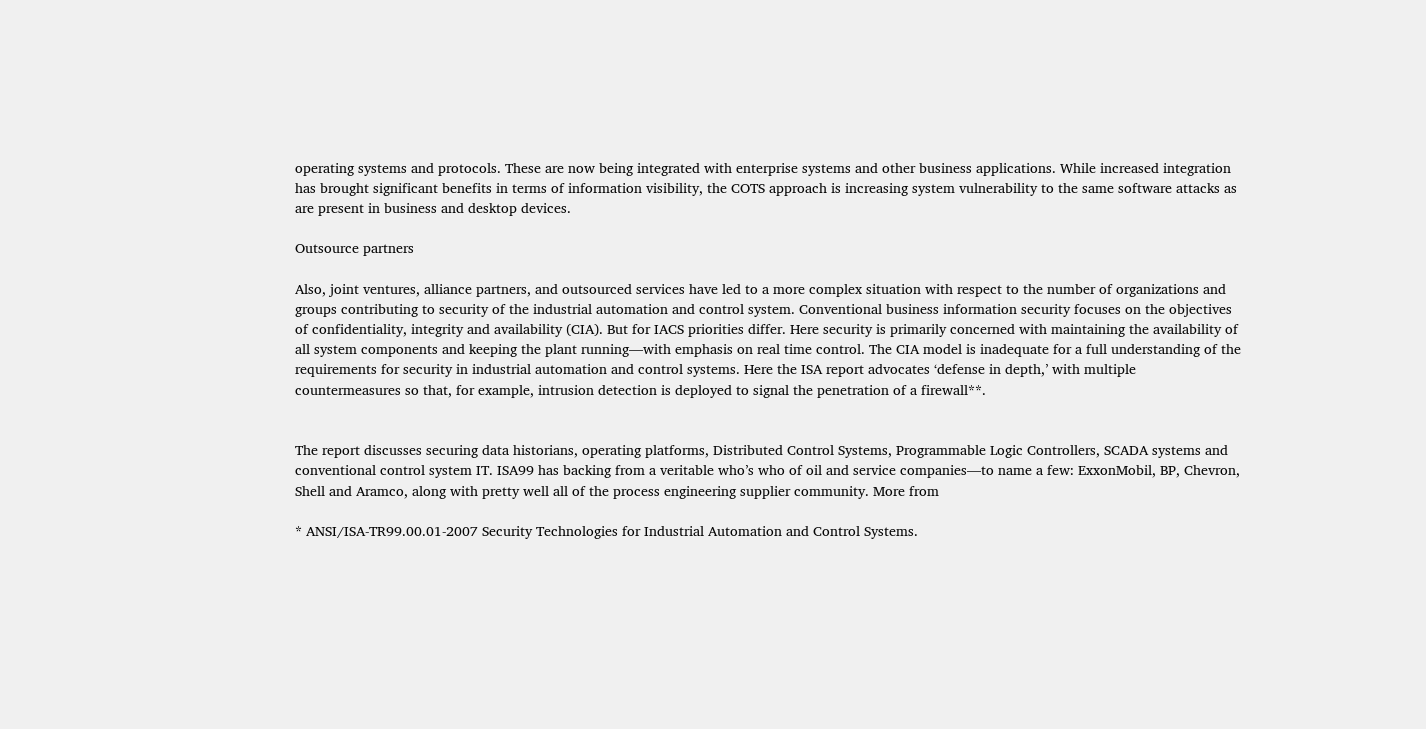operating systems and protocols. These are now being integrated with enterprise systems and other business applications. While increased integration has brought significant benefits in terms of information visibility, the COTS approach is increasing system vulnerability to the same software attacks as are present in business and desktop devices.

Outsource partners

Also, joint ventures, alliance partners, and outsourced services have led to a more complex situation with respect to the number of organizations and groups contributing to security of the industrial automation and control system. Conventional business information security focuses on the objectives of confidentiality, integrity and availability (CIA). But for IACS priorities differ. Here security is primarily concerned with maintaining the availability of all system components and keeping the plant running—with emphasis on real time control. The CIA model is inadequate for a full understanding of the requirements for security in industrial automation and control systems. Here the ISA report advocates ‘defense in depth,’ with multiple countermeasures so that, for example, intrusion detection is deployed to signal the penetration of a firewall**.


The report discusses securing data historians, operating platforms, Distributed Control Systems, Programmable Logic Controllers, SCADA systems and conventional control system IT. ISA99 has backing from a veritable who’s who of oil and service companies—to name a few: ExxonMobil, BP, Chevron, Shell and Aramco, along with pretty well all of the process engineering supplier community. More from

* ANSI/ISA-TR99.00.01-2007 Security Technologies for Industrial Automation and Control Systems.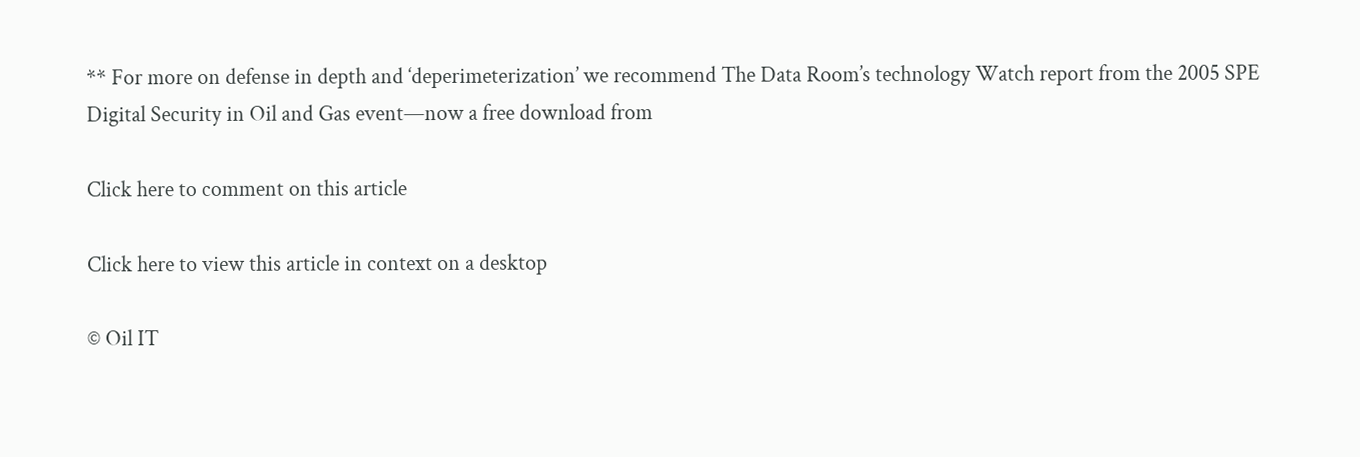** For more on defense in depth and ‘deperimeterization’ we recommend The Data Room’s technology Watch report from the 2005 SPE Digital Security in Oil and Gas event—now a free download from

Click here to comment on this article

Click here to view this article in context on a desktop

© Oil IT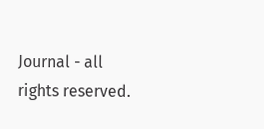Journal - all rights reserved.